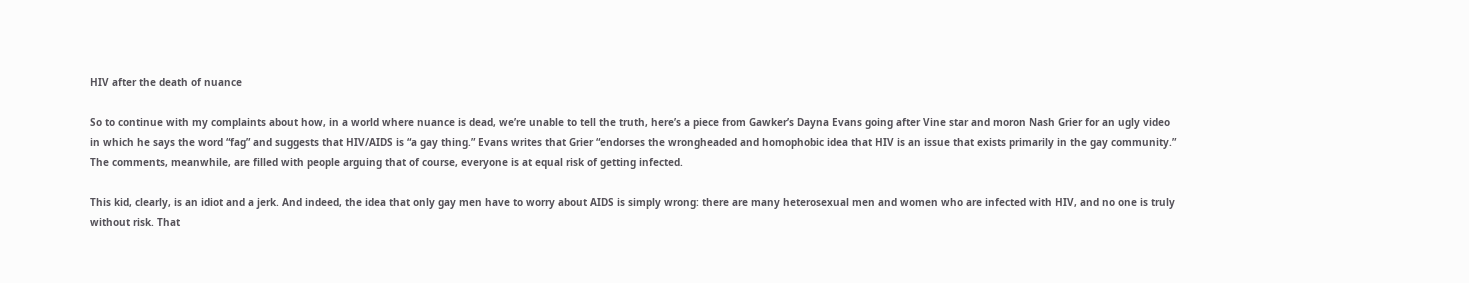HIV after the death of nuance

So to continue with my complaints about how, in a world where nuance is dead, we’re unable to tell the truth, here’s a piece from Gawker’s Dayna Evans going after Vine star and moron Nash Grier for an ugly video in which he says the word “fag” and suggests that HIV/AIDS is “a gay thing.” Evans writes that Grier “endorses the wrongheaded and homophobic idea that HIV is an issue that exists primarily in the gay community.” The comments, meanwhile, are filled with people arguing that of course, everyone is at equal risk of getting infected.

This kid, clearly, is an idiot and a jerk. And indeed, the idea that only gay men have to worry about AIDS is simply wrong: there are many heterosexual men and women who are infected with HIV, and no one is truly without risk. That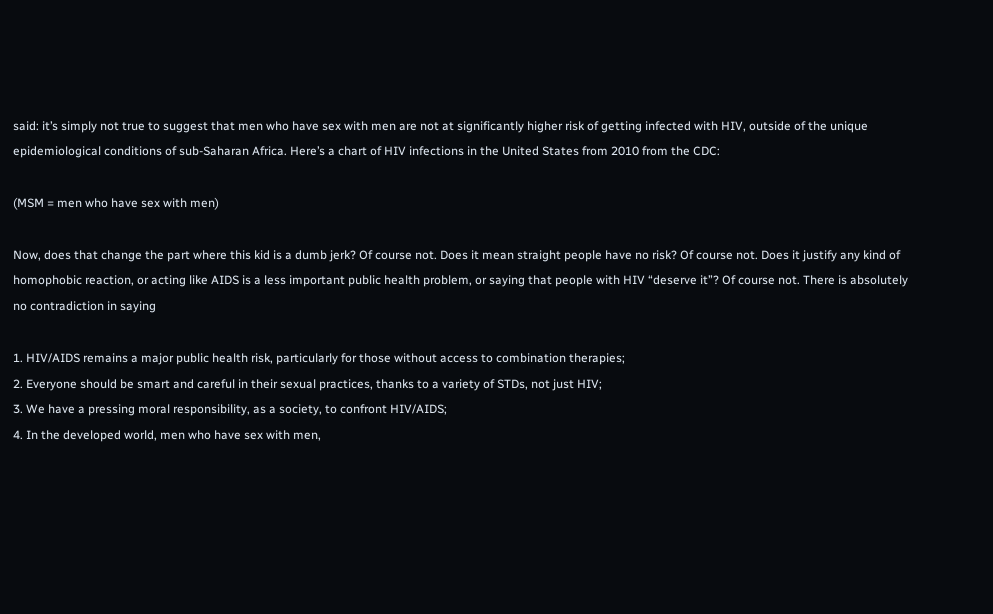said: it’s simply not true to suggest that men who have sex with men are not at significantly higher risk of getting infected with HIV, outside of the unique epidemiological conditions of sub-Saharan Africa. Here’s a chart of HIV infections in the United States from 2010 from the CDC:

(MSM = men who have sex with men)

Now, does that change the part where this kid is a dumb jerk? Of course not. Does it mean straight people have no risk? Of course not. Does it justify any kind of homophobic reaction, or acting like AIDS is a less important public health problem, or saying that people with HIV “deserve it”? Of course not. There is absolutely no contradiction in saying

1. HIV/AIDS remains a major public health risk, particularly for those without access to combination therapies;
2. Everyone should be smart and careful in their sexual practices, thanks to a variety of STDs, not just HIV;
3. We have a pressing moral responsibility, as a society, to confront HIV/AIDS;
4. In the developed world, men who have sex with men,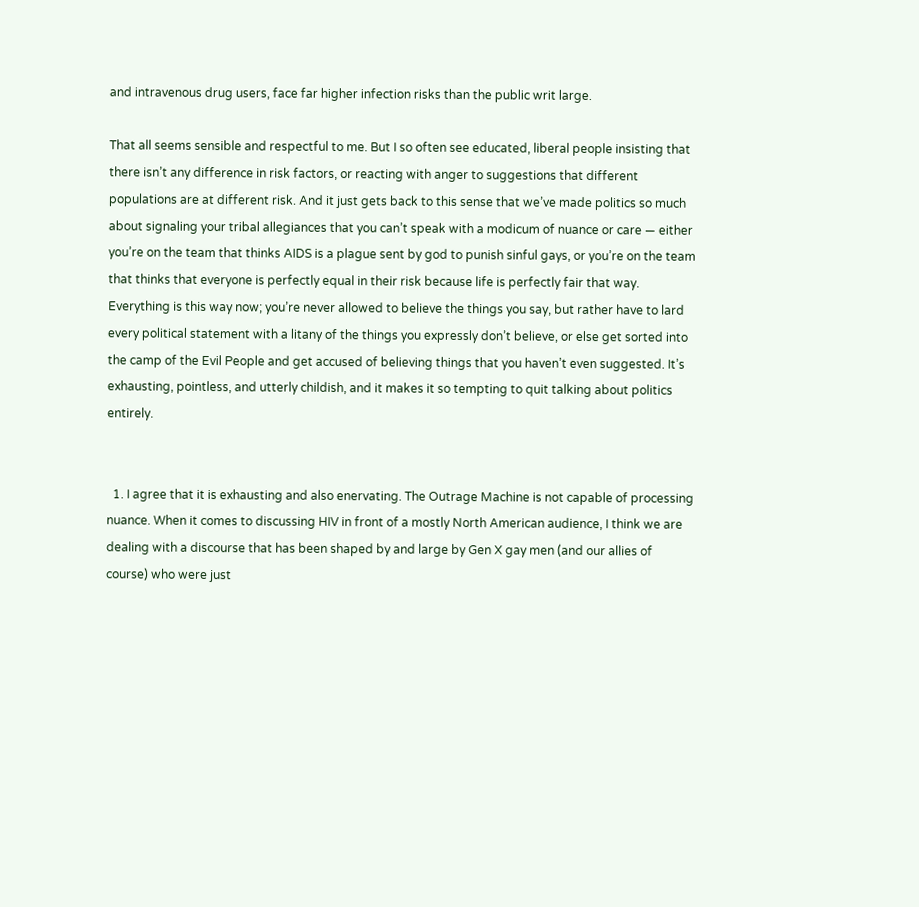and intravenous drug users, face far higher infection risks than the public writ large.

That all seems sensible and respectful to me. But I so often see educated, liberal people insisting that there isn’t any difference in risk factors, or reacting with anger to suggestions that different populations are at different risk. And it just gets back to this sense that we’ve made politics so much about signaling your tribal allegiances that you can’t speak with a modicum of nuance or care — either you’re on the team that thinks AIDS is a plague sent by god to punish sinful gays, or you’re on the team that thinks that everyone is perfectly equal in their risk because life is perfectly fair that way. Everything is this way now; you’re never allowed to believe the things you say, but rather have to lard every political statement with a litany of the things you expressly don’t believe, or else get sorted into the camp of the Evil People and get accused of believing things that you haven’t even suggested. It’s exhausting, pointless, and utterly childish, and it makes it so tempting to quit talking about politics entirely.


  1. I agree that it is exhausting and also enervating. The Outrage Machine is not capable of processing nuance. When it comes to discussing HIV in front of a mostly North American audience, I think we are dealing with a discourse that has been shaped by and large by Gen X gay men (and our allies of course) who were just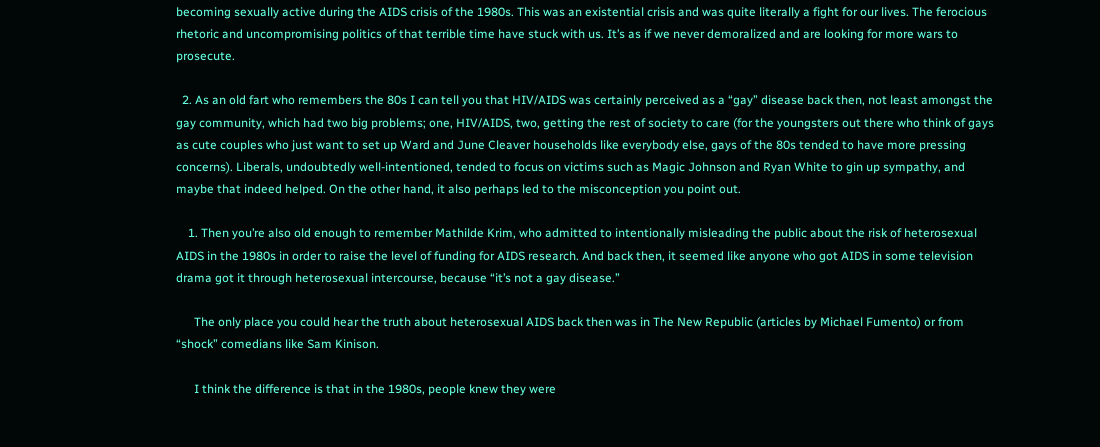becoming sexually active during the AIDS crisis of the 1980s. This was an existential crisis and was quite literally a fight for our lives. The ferocious rhetoric and uncompromising politics of that terrible time have stuck with us. It’s as if we never demoralized and are looking for more wars to prosecute.

  2. As an old fart who remembers the 80s I can tell you that HIV/AIDS was certainly perceived as a “gay” disease back then, not least amongst the gay community, which had two big problems; one, HIV/AIDS, two, getting the rest of society to care (for the youngsters out there who think of gays as cute couples who just want to set up Ward and June Cleaver households like everybody else, gays of the 80s tended to have more pressing concerns). Liberals, undoubtedly well-intentioned, tended to focus on victims such as Magic Johnson and Ryan White to gin up sympathy, and maybe that indeed helped. On the other hand, it also perhaps led to the misconception you point out.

    1. Then you’re also old enough to remember Mathilde Krim, who admitted to intentionally misleading the public about the risk of heterosexual AIDS in the 1980s in order to raise the level of funding for AIDS research. And back then, it seemed like anyone who got AIDS in some television drama got it through heterosexual intercourse, because “it’s not a gay disease.”

      The only place you could hear the truth about heterosexual AIDS back then was in The New Republic (articles by Michael Fumento) or from “shock” comedians like Sam Kinison.

      I think the difference is that in the 1980s, people knew they were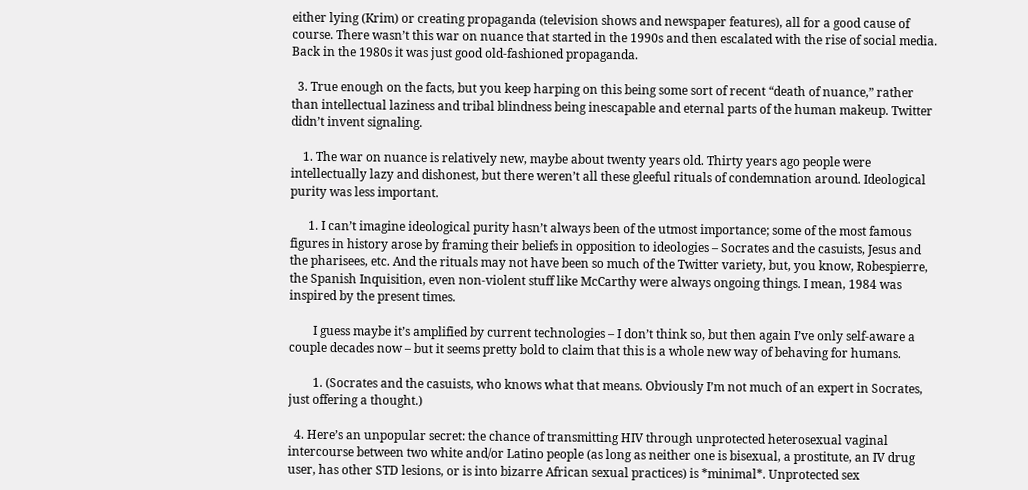either lying (Krim) or creating propaganda (television shows and newspaper features), all for a good cause of course. There wasn’t this war on nuance that started in the 1990s and then escalated with the rise of social media. Back in the 1980s it was just good old-fashioned propaganda.

  3. True enough on the facts, but you keep harping on this being some sort of recent “death of nuance,” rather than intellectual laziness and tribal blindness being inescapable and eternal parts of the human makeup. Twitter didn’t invent signaling.

    1. The war on nuance is relatively new, maybe about twenty years old. Thirty years ago people were intellectually lazy and dishonest, but there weren’t all these gleeful rituals of condemnation around. Ideological purity was less important.

      1. I can’t imagine ideological purity hasn’t always been of the utmost importance; some of the most famous figures in history arose by framing their beliefs in opposition to ideologies – Socrates and the casuists, Jesus and the pharisees, etc. And the rituals may not have been so much of the Twitter variety, but, you know, Robespierre, the Spanish Inquisition, even non-violent stuff like McCarthy were always ongoing things. I mean, 1984 was inspired by the present times.

        I guess maybe it’s amplified by current technologies – I don’t think so, but then again I’ve only self-aware a couple decades now – but it seems pretty bold to claim that this is a whole new way of behaving for humans.

        1. (Socrates and the casuists, who knows what that means. Obviously I’m not much of an expert in Socrates, just offering a thought.)

  4. Here’s an unpopular secret: the chance of transmitting HIV through unprotected heterosexual vaginal intercourse between two white and/or Latino people (as long as neither one is bisexual, a prostitute, an IV drug user, has other STD lesions, or is into bizarre African sexual practices) is *minimal*. Unprotected sex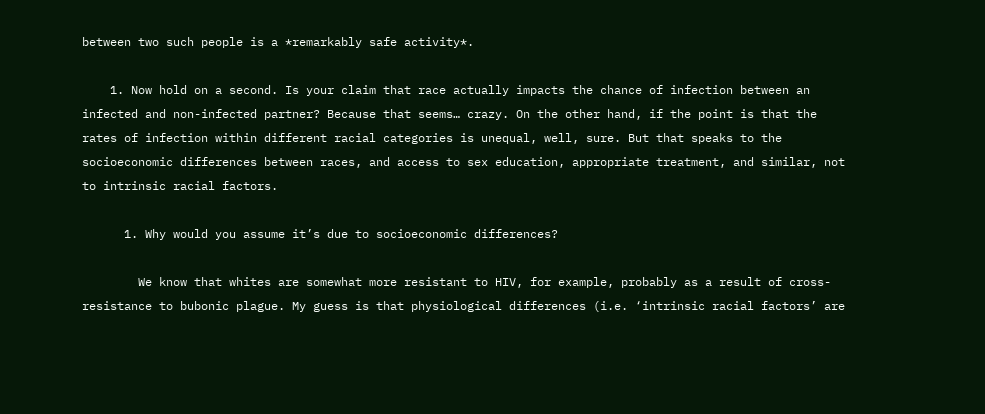between two such people is a *remarkably safe activity*.

    1. Now hold on a second. Is your claim that race actually impacts the chance of infection between an infected and non-infected partner? Because that seems… crazy. On the other hand, if the point is that the rates of infection within different racial categories is unequal, well, sure. But that speaks to the socioeconomic differences between races, and access to sex education, appropriate treatment, and similar, not to intrinsic racial factors.

      1. Why would you assume it’s due to socioeconomic differences?

        We know that whites are somewhat more resistant to HIV, for example, probably as a result of cross-resistance to bubonic plague. My guess is that physiological differences (i.e. ‘intrinsic racial factors’ are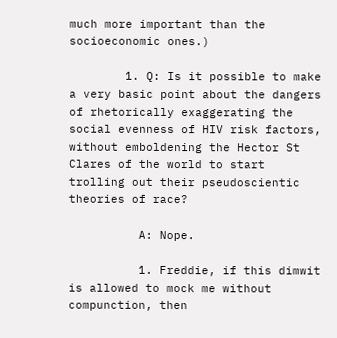much more important than the socioeconomic ones.)

        1. Q: Is it possible to make a very basic point about the dangers of rhetorically exaggerating the social evenness of HIV risk factors, without emboldening the Hector St Clares of the world to start trolling out their pseudoscientic theories of race?

          A: Nope.

          1. Freddie, if this dimwit is allowed to mock me without compunction, then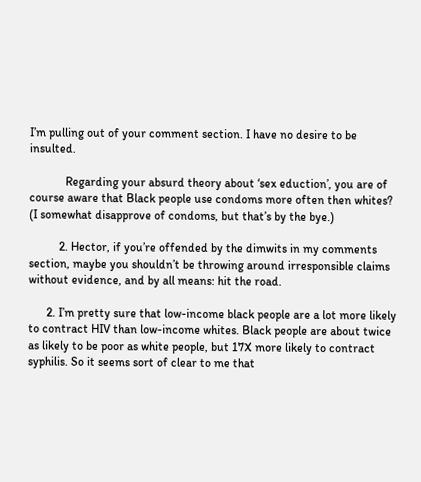I’m pulling out of your comment section. I have no desire to be insulted.

            Regarding your absurd theory about ‘sex eduction’, you are of course aware that Black people use condoms more often then whites? (I somewhat disapprove of condoms, but that’s by the bye.)

          2. Hector, if you’re offended by the dimwits in my comments section, maybe you shouldn’t be throwing around irresponsible claims without evidence, and by all means: hit the road.

      2. I’m pretty sure that low-income black people are a lot more likely to contract HIV than low-income whites. Black people are about twice as likely to be poor as white people, but 17X more likely to contract syphilis. So it seems sort of clear to me that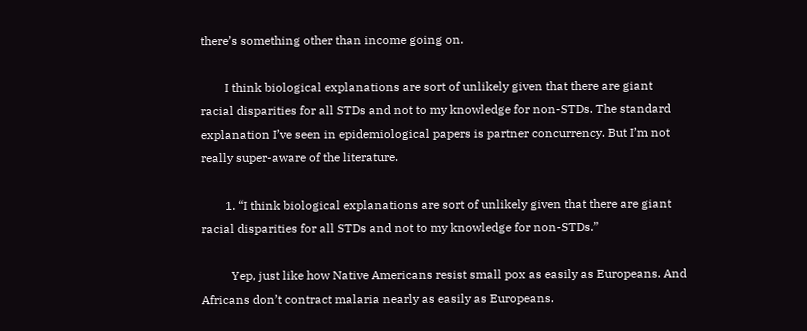there’s something other than income going on.

        I think biological explanations are sort of unlikely given that there are giant racial disparities for all STDs and not to my knowledge for non-STDs. The standard explanation I’ve seen in epidemiological papers is partner concurrency. But I’m not really super-aware of the literature.

        1. “I think biological explanations are sort of unlikely given that there are giant racial disparities for all STDs and not to my knowledge for non-STDs.”

          Yep, just like how Native Americans resist small pox as easily as Europeans. And Africans don’t contract malaria nearly as easily as Europeans.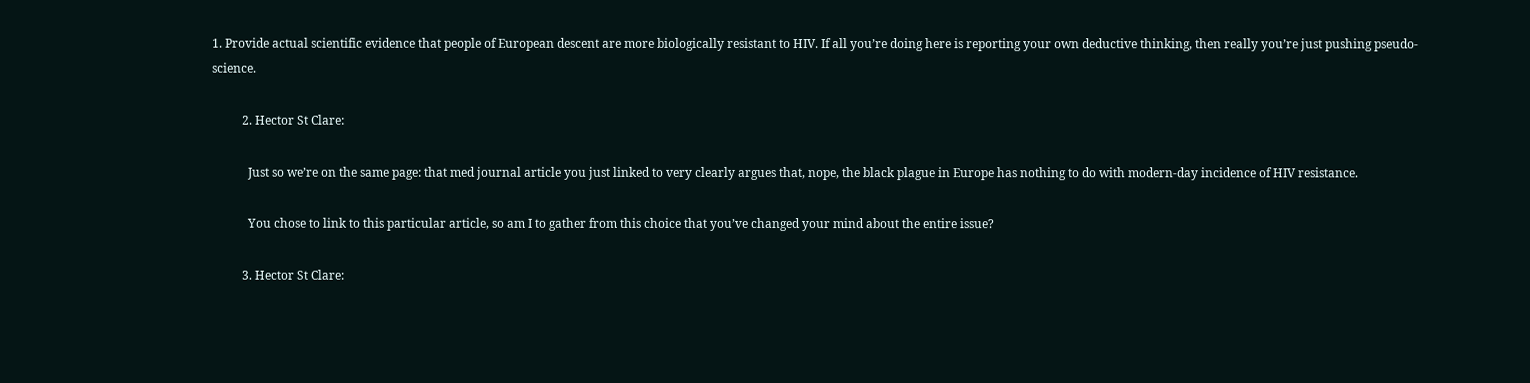1. Provide actual scientific evidence that people of European descent are more biologically resistant to HIV. If all you’re doing here is reporting your own deductive thinking, then really you’re just pushing pseudo-science.

          2. Hector St Clare:

            Just so we’re on the same page: that med journal article you just linked to very clearly argues that, nope, the black plague in Europe has nothing to do with modern-day incidence of HIV resistance.

            You chose to link to this particular article, so am I to gather from this choice that you’ve changed your mind about the entire issue?

          3. Hector St Clare: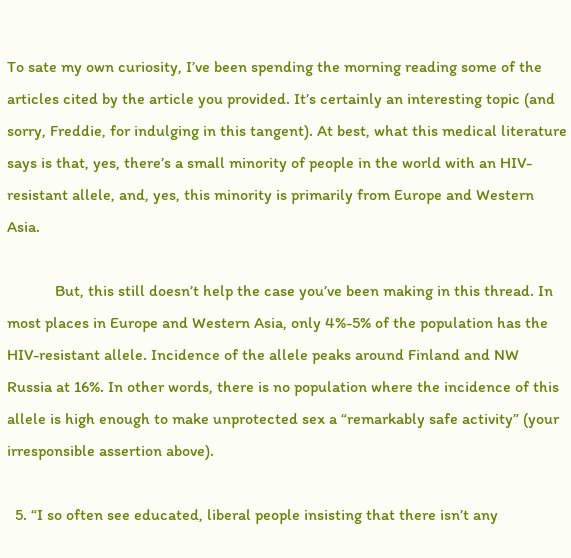To sate my own curiosity, I’ve been spending the morning reading some of the articles cited by the article you provided. It’s certainly an interesting topic (and sorry, Freddie, for indulging in this tangent). At best, what this medical literature says is that, yes, there’s a small minority of people in the world with an HIV-resistant allele, and, yes, this minority is primarily from Europe and Western Asia.

            But, this still doesn’t help the case you’ve been making in this thread. In most places in Europe and Western Asia, only 4%-5% of the population has the HIV-resistant allele. Incidence of the allele peaks around Finland and NW Russia at 16%. In other words, there is no population where the incidence of this allele is high enough to make unprotected sex a “remarkably safe activity” (your irresponsible assertion above).

  5. “I so often see educated, liberal people insisting that there isn’t any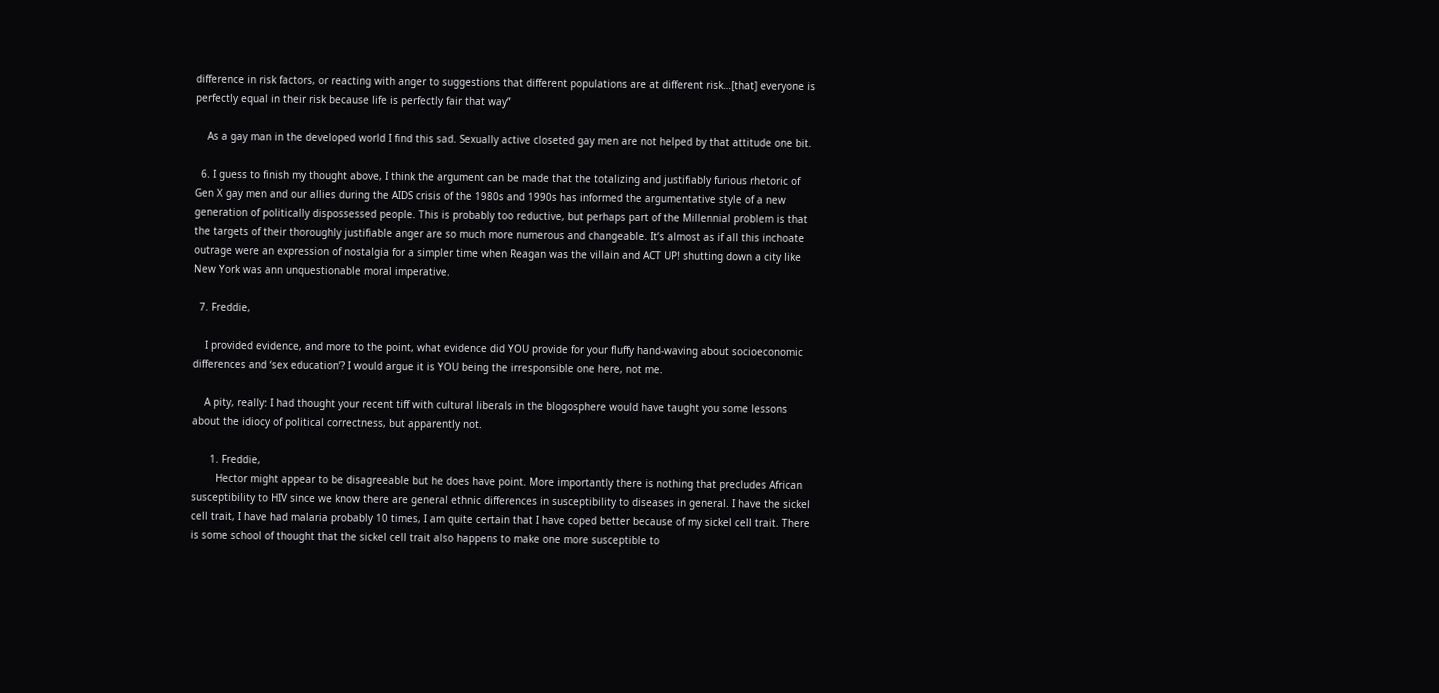difference in risk factors, or reacting with anger to suggestions that different populations are at different risk…[that] everyone is perfectly equal in their risk because life is perfectly fair that way”

    As a gay man in the developed world I find this sad. Sexually active closeted gay men are not helped by that attitude one bit.

  6. I guess to finish my thought above, I think the argument can be made that the totalizing and justifiably furious rhetoric of Gen X gay men and our allies during the AIDS crisis of the 1980s and 1990s has informed the argumentative style of a new generation of politically dispossessed people. This is probably too reductive, but perhaps part of the Millennial problem is that the targets of their thoroughly justifiable anger are so much more numerous and changeable. It’s almost as if all this inchoate outrage were an expression of nostalgia for a simpler time when Reagan was the villain and ACT UP! shutting down a city like New York was ann unquestionable moral imperative.

  7. Freddie,

    I provided evidence, and more to the point, what evidence did YOU provide for your fluffy hand-waving about socioeconomic differences and ‘sex education’? I would argue it is YOU being the irresponsible one here, not me.

    A pity, really: I had thought your recent tiff with cultural liberals in the blogosphere would have taught you some lessons about the idiocy of political correctness, but apparently not.

      1. Freddie,
        Hector might appear to be disagreeable but he does have point. More importantly there is nothing that precludes African susceptibility to HIV since we know there are general ethnic differences in susceptibility to diseases in general. I have the sickel cell trait, I have had malaria probably 10 times, I am quite certain that I have coped better because of my sickel cell trait. There is some school of thought that the sickel cell trait also happens to make one more susceptible to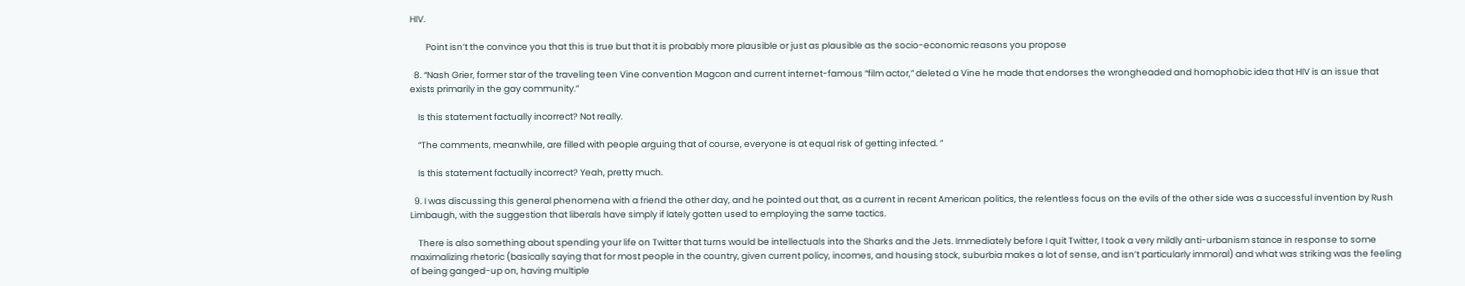HIV.

        Point isn’t the convince you that this is true but that it is probably more plausible or just as plausible as the socio-economic reasons you propose

  8. “Nash Grier, former star of the traveling teen Vine convention Magcon and current internet-famous “film actor,” deleted a Vine he made that endorses the wrongheaded and homophobic idea that HIV is an issue that exists primarily in the gay community.”

    Is this statement factually incorrect? Not really.

    “The comments, meanwhile, are filled with people arguing that of course, everyone is at equal risk of getting infected. ”

    Is this statement factually incorrect? Yeah, pretty much.

  9. I was discussing this general phenomena with a friend the other day, and he pointed out that, as a current in recent American politics, the relentless focus on the evils of the other side was a successful invention by Rush Limbaugh, with the suggestion that liberals have simply if lately gotten used to employing the same tactics.

    There is also something about spending your life on Twitter that turns would be intellectuals into the Sharks and the Jets. Immediately before I quit Twitter, I took a very mildly anti-urbanism stance in response to some maximalizing rhetoric (basically saying that for most people in the country, given current policy, incomes, and housing stock, suburbia makes a lot of sense, and isn’t particularly immoral) and what was striking was the feeling of being ganged-up on, having multiple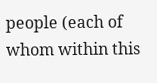people (each of whom within this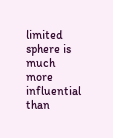limited sphere is much more influential than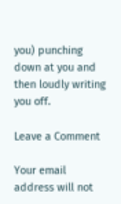you) punching down at you and then loudly writing you off.

Leave a Comment

Your email address will not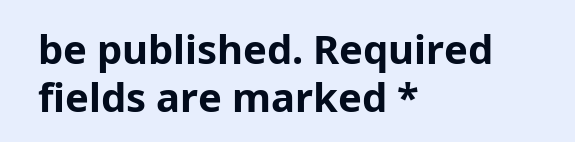be published. Required fields are marked *